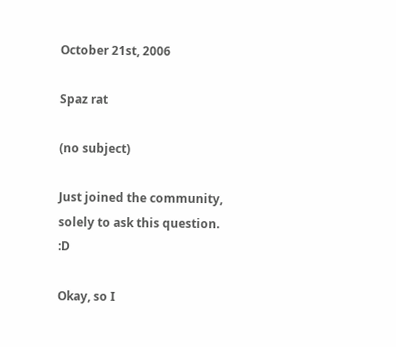October 21st, 2006

Spaz rat

(no subject)

Just joined the community, solely to ask this question. :D

Okay, so I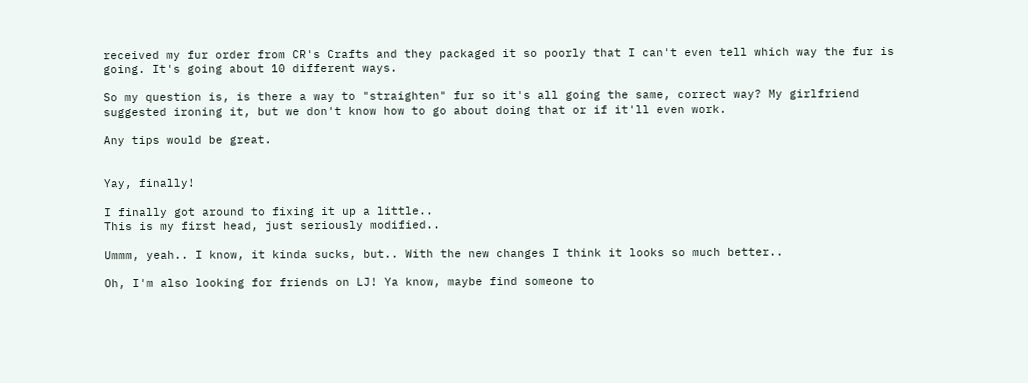received my fur order from CR's Crafts and they packaged it so poorly that I can't even tell which way the fur is going. It's going about 10 different ways.

So my question is, is there a way to "straighten" fur so it's all going the same, correct way? My girlfriend suggested ironing it, but we don't know how to go about doing that or if it'll even work.

Any tips would be great.


Yay, finally!

I finally got around to fixing it up a little..
This is my first head, just seriously modified..

Ummm, yeah.. I know, it kinda sucks, but.. With the new changes I think it looks so much better..

Oh, I'm also looking for friends on LJ! Ya know, maybe find someone to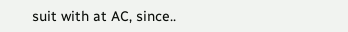suit with at AC, since..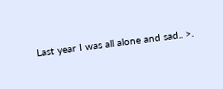Last year I was all alone and sad.. >.